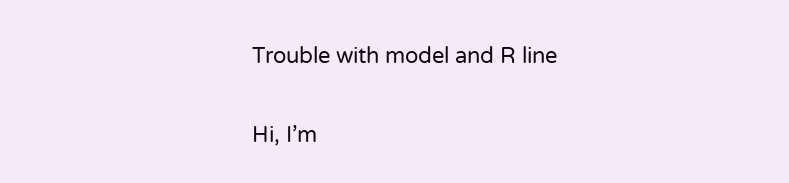Trouble with model and R line

Hi, I’m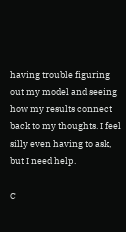having trouble figuring out my model and seeing how my results connect back to my thoughts. I feel silly even having to ask, but I need help.

C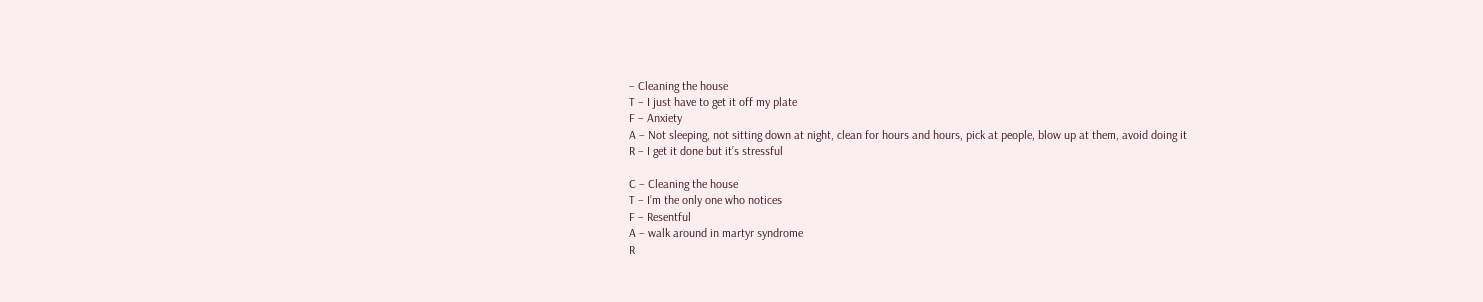– Cleaning the house
T – I just have to get it off my plate
F – Anxiety
A – Not sleeping, not sitting down at night, clean for hours and hours, pick at people, blow up at them, avoid doing it
R – I get it done but it’s stressful

C – Cleaning the house
T – I’m the only one who notices
F – Resentful
A – walk around in martyr syndrome
R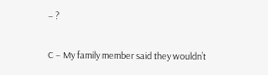– ?

C – My family member said they wouldn’t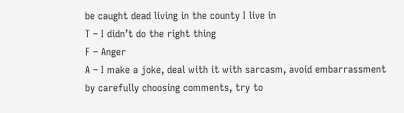be caught dead living in the county I live in
T – I didn’t do the right thing
F – Anger
A – I make a joke, deal with it with sarcasm, avoid embarrassment by carefully choosing comments, try to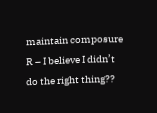maintain composure
R – I believe I didn’t do the right thing??